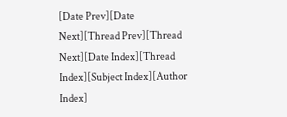[Date Prev][Date Next][Thread Prev][Thread Next][Date Index][Thread Index][Subject Index][Author Index]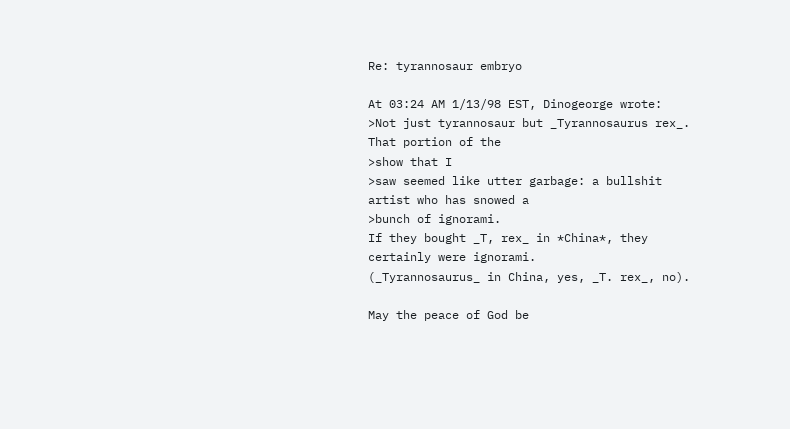Re: tyrannosaur embryo

At 03:24 AM 1/13/98 EST, Dinogeorge wrote:
>Not just tyrannosaur but _Tyrannosaurus rex_. That portion of the
>show that I
>saw seemed like utter garbage: a bullshit artist who has snowed a
>bunch of ignorami.
If they bought _T, rex_ in *China*, they certainly were ignorami.
(_Tyrannosaurus_ in China, yes, _T. rex_, no).

May the peace of God be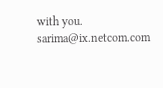with you.         sarima@ix.netcom.com